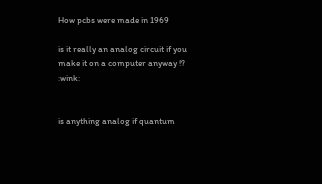How pcbs were made in 1969

is it really an analog circuit if you make it on a computer anyway !? :wink:


is anything analog if quantum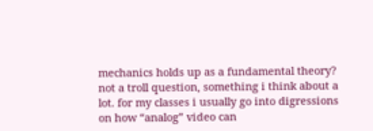mechanics holds up as a fundamental theory? not a troll question, something i think about a lot. for my classes i usually go into digressions on how “analog” video can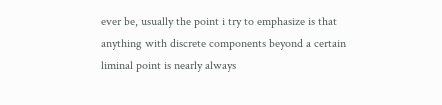ever be, usually the point i try to emphasize is that anything with discrete components beyond a certain liminal point is nearly always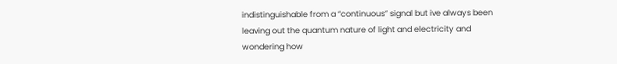indistinguishable from a “continuous” signal but ive always been leaving out the quantum nature of light and electricity and wondering how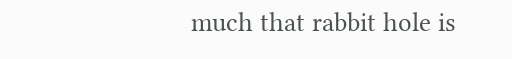much that rabbit hole is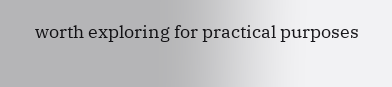worth exploring for practical purposes